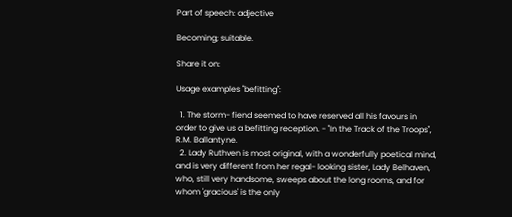Part of speech: adjective

Becoming; suitable.

Share it on:

Usage examples "befitting":

  1. The storm- fiend seemed to have reserved all his favours in order to give us a befitting reception. - "In the Track of the Troops", R.M. Ballantyne.
  2. Lady Ruthven is most original, with a wonderfully poetical mind, and is very different from her regal- looking sister, Lady Belhaven, who, still very handsome, sweeps about the long rooms, and for whom 'gracious' is the only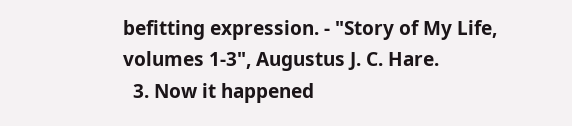befitting expression. - "Story of My Life, volumes 1-3", Augustus J. C. Hare.
  3. Now it happened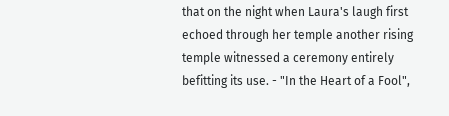that on the night when Laura's laugh first echoed through her temple another rising temple witnessed a ceremony entirely befitting its use. - "In the Heart of a Fool",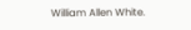William Allen White.